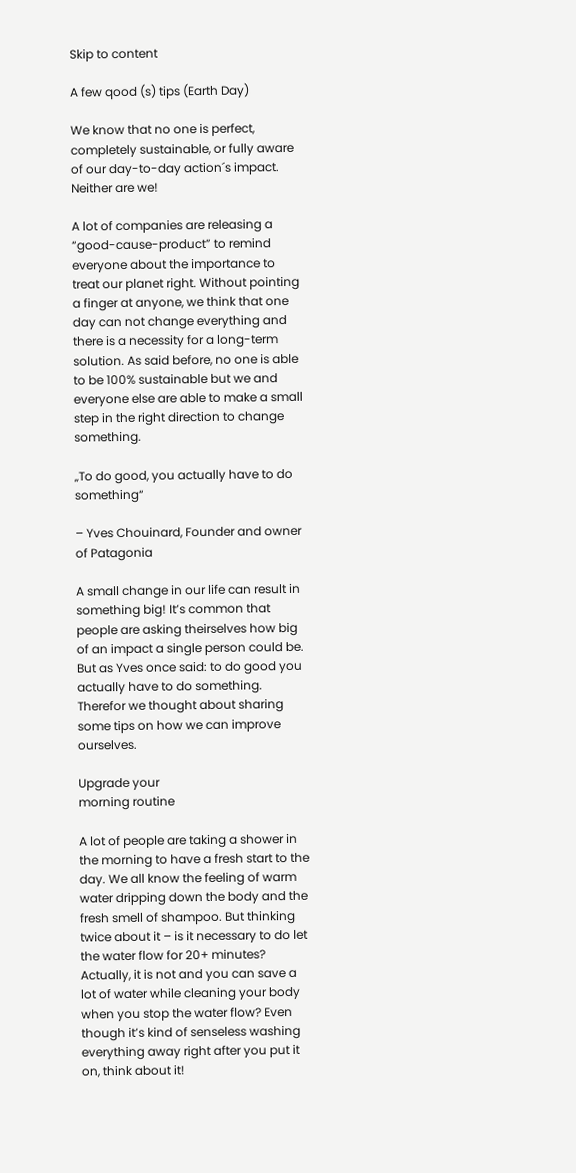Skip to content

A few qood (s) tips (Earth Day)

We know that no one is perfect, completely sustainable, or fully aware of our day-to-day action´s impact. Neither are we!

A lot of companies are releasing a “good-cause-product” to remind everyone about the importance to treat our planet right. Without pointing a finger at anyone, we think that one day can not change everything and there is a necessity for a long-term solution. As said before, no one is able to be 100% sustainable but we and everyone else are able to make a small step in the right direction to change something.

„To do good, you actually have to do something“

– Yves Chouinard, Founder and owner of Patagonia

A small change in our life can result in something big! It’s common that people are asking theirselves how big of an impact a single person could be.
But as Yves once said: to do good you actually have to do something. Therefor we thought about sharing some tips on how we can improve ourselves.

Upgrade your
morning routine

A lot of people are taking a shower in the morning to have a fresh start to the day. We all know the feeling of warm water dripping down the body and the fresh smell of shampoo. But thinking twice about it – is it necessary to do let the water flow for 20+ minutes? Actually, it is not and you can save a lot of water while cleaning your body when you stop the water flow? Even though it’s kind of senseless washing everything away right after you put it on, think about it!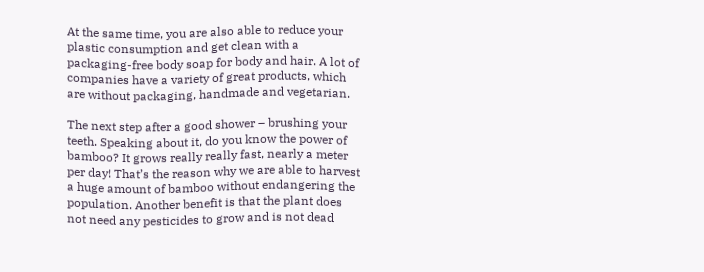At the same time, you are also able to reduce your plastic consumption and get clean with a packaging-free body soap for body and hair. A lot of companies have a variety of great products, which are without packaging, handmade and vegetarian.

The next step after a good shower – brushing your teeth. Speaking about it, do you know the power of bamboo? It grows really really fast, nearly a meter per day! That’s the reason why we are able to harvest a huge amount of bamboo without endangering the population. Another benefit is that the plant does not need any pesticides to grow and is not dead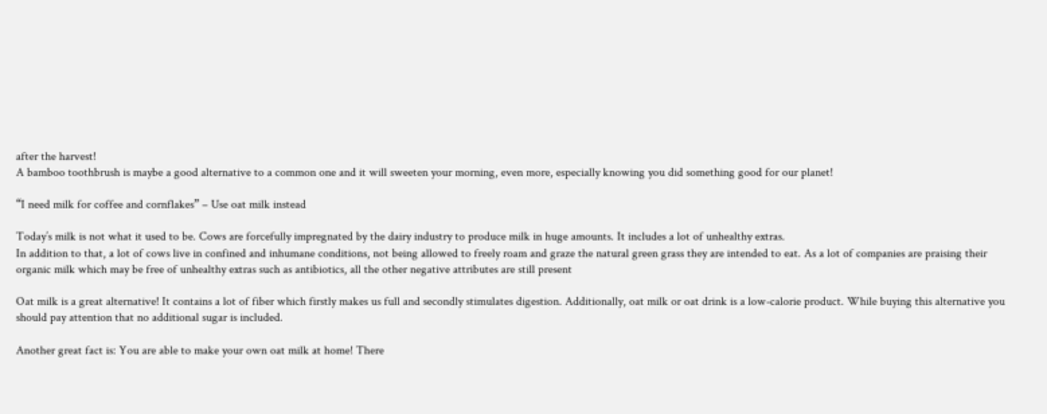after the harvest!
A bamboo toothbrush is maybe a good alternative to a common one and it will sweeten your morning, even more, especially knowing you did something good for our planet!

“I need milk for coffee and cornflakes” – Use oat milk instead

Today’s milk is not what it used to be. Cows are forcefully impregnated by the dairy industry to produce milk in huge amounts. It includes a lot of unhealthy extras.
In addition to that, a lot of cows live in confined and inhumane conditions, not being allowed to freely roam and graze the natural green grass they are intended to eat. As a lot of companies are praising their organic milk which may be free of unhealthy extras such as antibiotics, all the other negative attributes are still present

Oat milk is a great alternative! It contains a lot of fiber which firstly makes us full and secondly stimulates digestion. Additionally, oat milk or oat drink is a low-calorie product. While buying this alternative you should pay attention that no additional sugar is included.

Another great fact is: You are able to make your own oat milk at home! There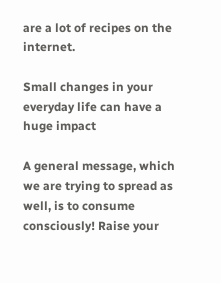are a lot of recipes on the internet.

Small changes in your everyday life can have a huge impact

A general message, which we are trying to spread as well, is to consume consciously! Raise your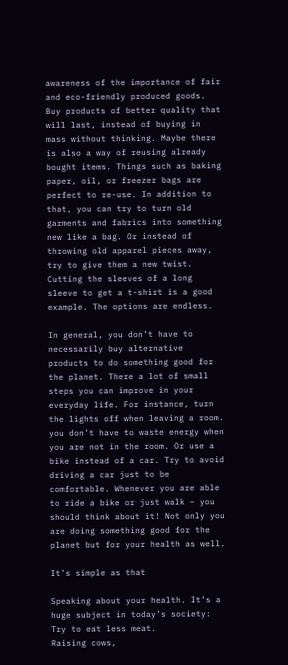awareness of the importance of fair and eco-friendly produced goods. Buy products of better quality that will last, instead of buying in mass without thinking. Maybe there is also a way of reusing already bought items. Things such as baking paper, oil, or freezer bags are perfect to re-use. In addition to that, you can try to turn old garments and fabrics into something new like a bag. Or instead of throwing old apparel pieces away, try to give them a new twist. Cutting the sleeves of a long sleeve to get a t-shirt is a good example. The options are endless.

In general, you don’t have to necessarily buy alternative products to do something good for the planet. There a lot of small steps you can improve in your everyday life. For instance, turn the lights off when leaving a room. you don’t have to waste energy when you are not in the room. Or use a bike instead of a car. Try to avoid driving a car just to be comfortable. Whenever you are able to ride a bike or just walk – you should think about it! Not only you are doing something good for the planet but for your health as well.

It’s simple as that

Speaking about your health. It’s a huge subject in today’s society: Try to eat less meat.
Raising cows,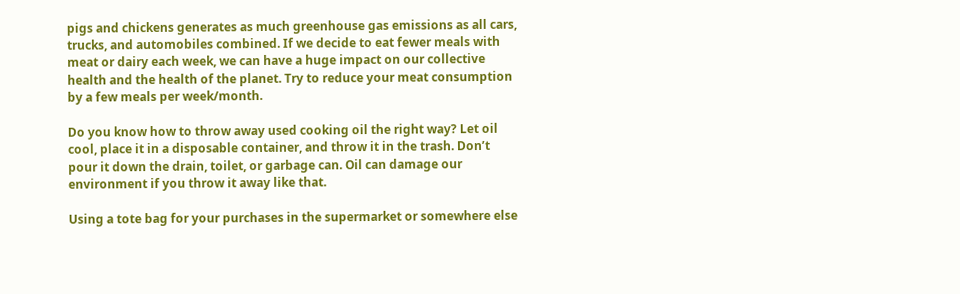pigs and chickens generates as much greenhouse gas emissions as all cars, trucks, and automobiles combined. If we decide to eat fewer meals with meat or dairy each week, we can have a huge impact on our collective health and the health of the planet. Try to reduce your meat consumption by a few meals per week/month.

Do you know how to throw away used cooking oil the right way? Let oil cool, place it in a disposable container, and throw it in the trash. Don’t pour it down the drain, toilet, or garbage can. Oil can damage our environment if you throw it away like that.

Using a tote bag for your purchases in the supermarket or somewhere else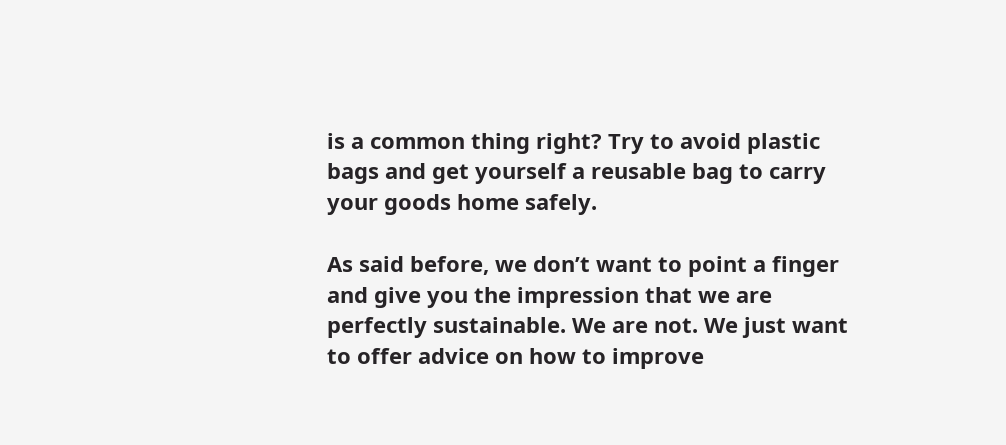is a common thing right? Try to avoid plastic bags and get yourself a reusable bag to carry your goods home safely.

As said before, we don’t want to point a finger and give you the impression that we are perfectly sustainable. We are not. We just want to offer advice on how to improve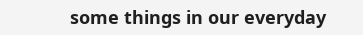some things in our everyday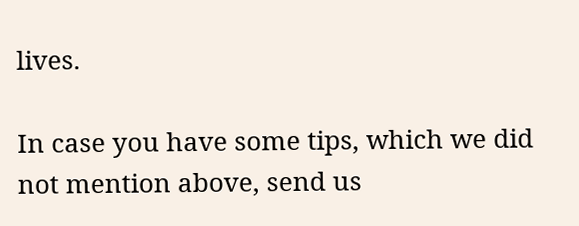lives.

In case you have some tips, which we did not mention above, send us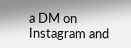a DM on Instagram and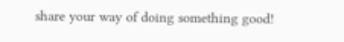share your way of doing something good!